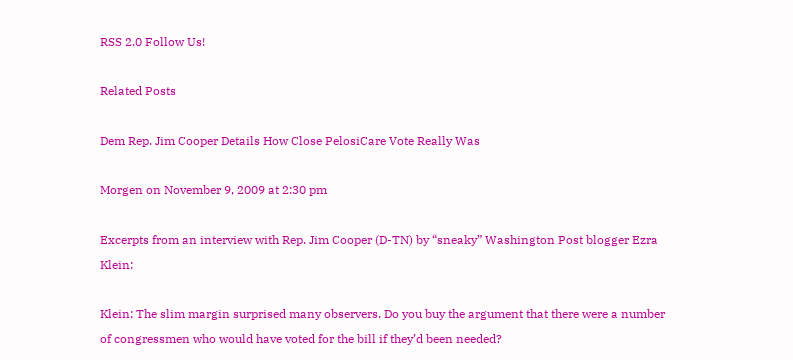RSS 2.0 Follow Us!

Related Posts

Dem Rep. Jim Cooper Details How Close PelosiCare Vote Really Was

Morgen on November 9, 2009 at 2:30 pm

Excerpts from an interview with Rep. Jim Cooper (D-TN) by “sneaky” Washington Post blogger Ezra Klein:

Klein: The slim margin surprised many observers. Do you buy the argument that there were a number of congressmen who would have voted for the bill if they’d been needed?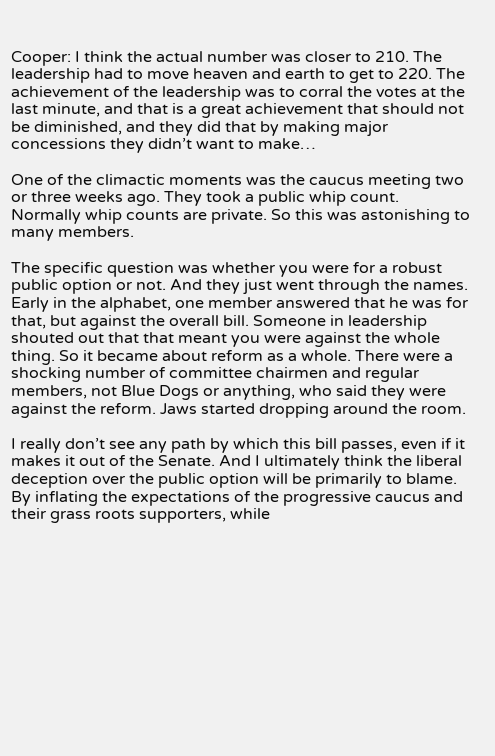Cooper: I think the actual number was closer to 210. The leadership had to move heaven and earth to get to 220. The achievement of the leadership was to corral the votes at the last minute, and that is a great achievement that should not be diminished, and they did that by making major concessions they didn’t want to make…

One of the climactic moments was the caucus meeting two or three weeks ago. They took a public whip count. Normally whip counts are private. So this was astonishing to many members.

The specific question was whether you were for a robust public option or not. And they just went through the names. Early in the alphabet, one member answered that he was for that, but against the overall bill. Someone in leadership shouted out that that meant you were against the whole thing. So it became about reform as a whole. There were a shocking number of committee chairmen and regular members, not Blue Dogs or anything, who said they were against the reform. Jaws started dropping around the room.

I really don’t see any path by which this bill passes, even if it makes it out of the Senate. And I ultimately think the liberal deception over the public option will be primarily to blame. By inflating the expectations of the progressive caucus and their grass roots supporters, while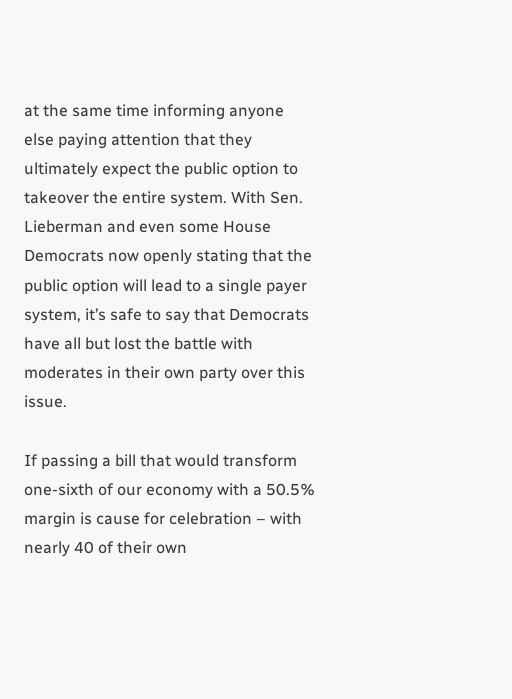at the same time informing anyone else paying attention that they ultimately expect the public option to takeover the entire system. With Sen. Lieberman and even some House Democrats now openly stating that the public option will lead to a single payer system, it’s safe to say that Democrats have all but lost the battle with moderates in their own party over this issue.

If passing a bill that would transform one-sixth of our economy with a 50.5% margin is cause for celebration – with nearly 40 of their own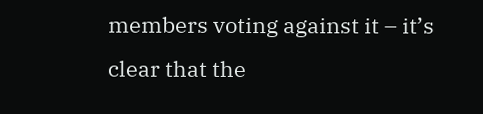members voting against it – it’s clear that the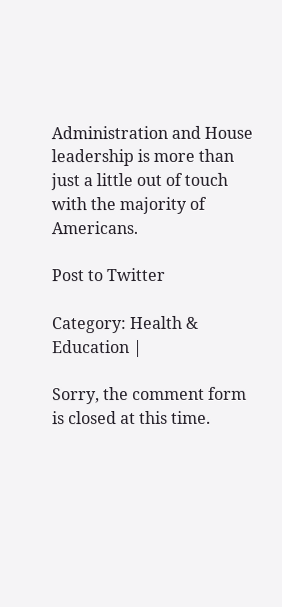Administration and House leadership is more than just a little out of touch with the majority of Americans.

Post to Twitter

Category: Health & Education |

Sorry, the comment form is closed at this time.